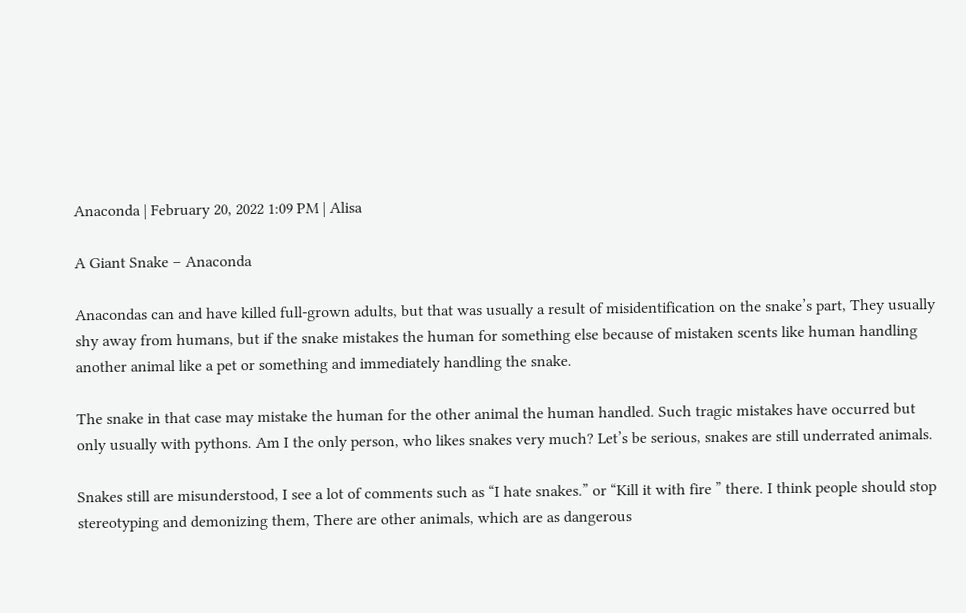Anaconda | February 20, 2022 1:09 PM | Alisa

A Giant Snake – Anaconda

Anacondas can and have killed full-grown adults, but that was usually a result of misidentification on the snake’s part, They usually shy away from humans, but if the snake mistakes the human for something else because of mistaken scents like human handling another animal like a pet or something and immediately handling the snake.

The snake in that case may mistake the human for the other animal the human handled. Such tragic mistakes have occurred but only usually with pythons. Am I the only person, who likes snakes very much? Let’s be serious, snakes are still underrated animals.

Snakes still are misunderstood, I see a lot of comments such as “I hate snakes.” or “Kill it with fire ” there. I think people should stop stereotyping and demonizing them, There are other animals, which are as dangerous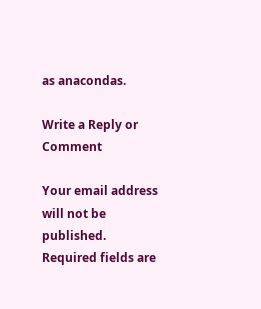as anacondas.

Write a Reply or Comment

Your email address will not be published. Required fields are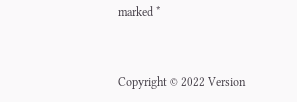marked *


Copyright © 2022 Version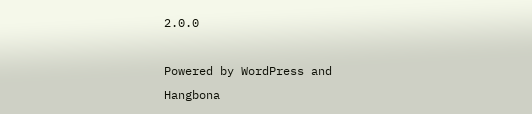2.0.0

Powered by WordPress and Hangbona